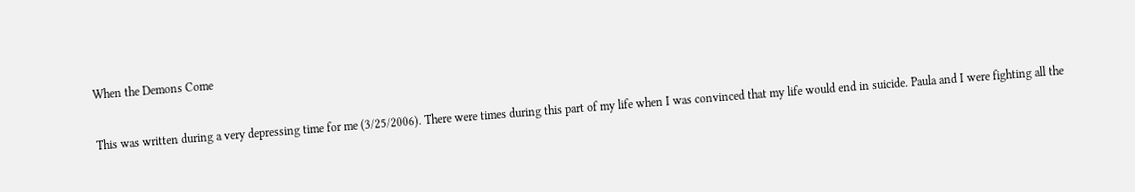When the Demons Come

This was written during a very depressing time for me (3/25/2006). There were times during this part of my life when I was convinced that my life would end in suicide. Paula and I were fighting all the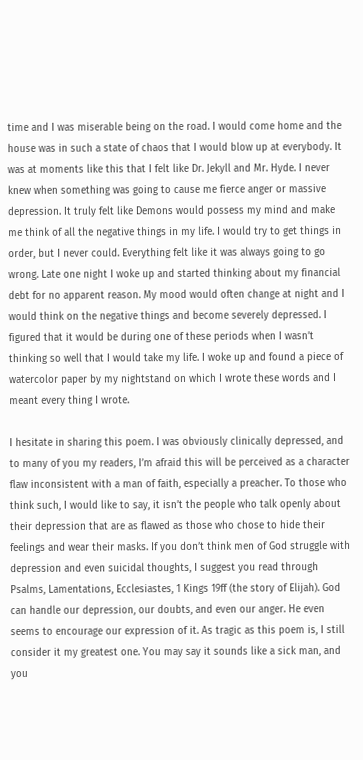time and I was miserable being on the road. I would come home and the house was in such a state of chaos that I would blow up at everybody. It was at moments like this that I felt like Dr. Jekyll and Mr. Hyde. I never knew when something was going to cause me fierce anger or massive depression. It truly felt like Demons would possess my mind and make me think of all the negative things in my life. I would try to get things in order, but I never could. Everything felt like it was always going to go wrong. Late one night I woke up and started thinking about my financial debt for no apparent reason. My mood would often change at night and I would think on the negative things and become severely depressed. I figured that it would be during one of these periods when I wasn’t thinking so well that I would take my life. I woke up and found a piece of watercolor paper by my nightstand on which I wrote these words and I meant every thing I wrote.

I hesitate in sharing this poem. I was obviously clinically depressed, and to many of you my readers, I’m afraid this will be perceived as a character flaw inconsistent with a man of faith, especially a preacher. To those who think such, I would like to say, it isn’t the people who talk openly about their depression that are as flawed as those who chose to hide their feelings and wear their masks. If you don’t think men of God struggle with depression and even suicidal thoughts, I suggest you read through Psalms, Lamentations, Ecclesiastes, 1 Kings 19ff (the story of Elijah). God can handle our depression, our doubts, and even our anger. He even seems to encourage our expression of it. As tragic as this poem is, I still consider it my greatest one. You may say it sounds like a sick man, and you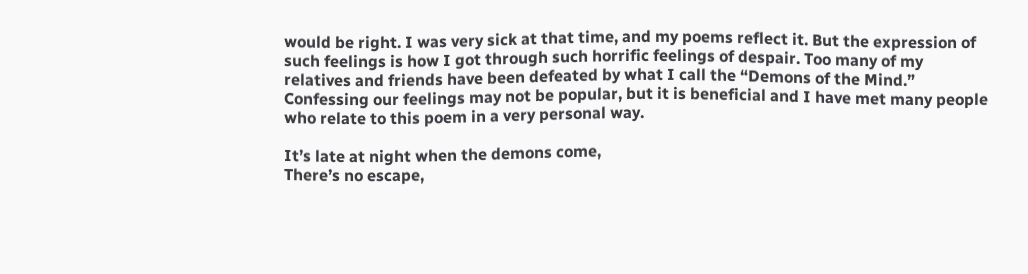would be right. I was very sick at that time, and my poems reflect it. But the expression of such feelings is how I got through such horrific feelings of despair. Too many of my relatives and friends have been defeated by what I call the “Demons of the Mind.” Confessing our feelings may not be popular, but it is beneficial and I have met many people who relate to this poem in a very personal way.

It’s late at night when the demons come,
There’s no escape,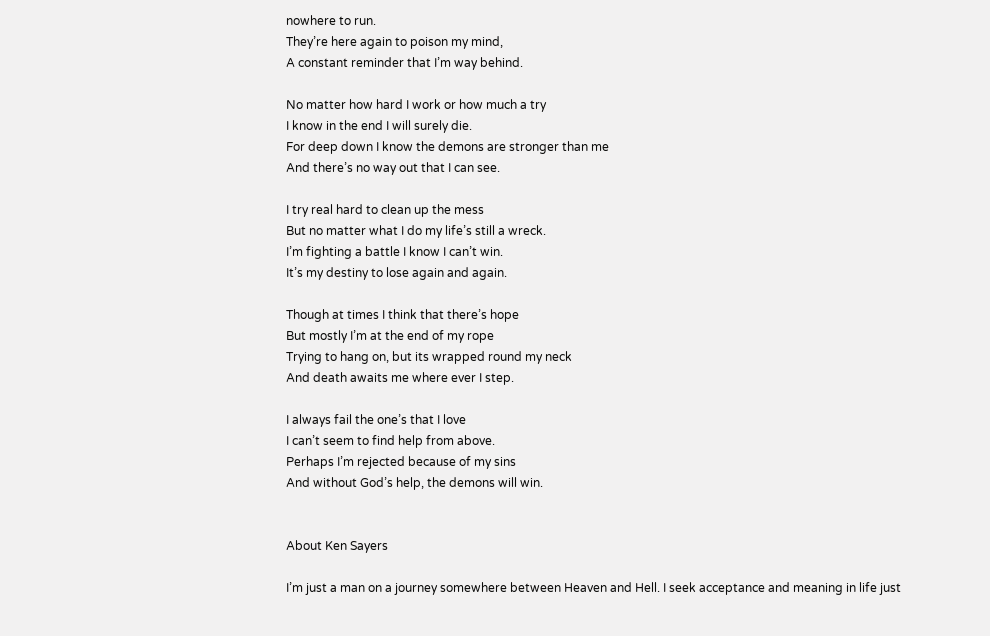nowhere to run.
They’re here again to poison my mind,
A constant reminder that I’m way behind.

No matter how hard I work or how much a try
I know in the end I will surely die.
For deep down I know the demons are stronger than me
And there’s no way out that I can see.

I try real hard to clean up the mess
But no matter what I do my life’s still a wreck.
I’m fighting a battle I know I can’t win.
It’s my destiny to lose again and again.

Though at times I think that there’s hope
But mostly I’m at the end of my rope
Trying to hang on, but its wrapped round my neck
And death awaits me where ever I step.

I always fail the one’s that I love
I can’t seem to find help from above.
Perhaps I’m rejected because of my sins
And without God’s help, the demons will win.


About Ken Sayers

I’m just a man on a journey somewhere between Heaven and Hell. I seek acceptance and meaning in life just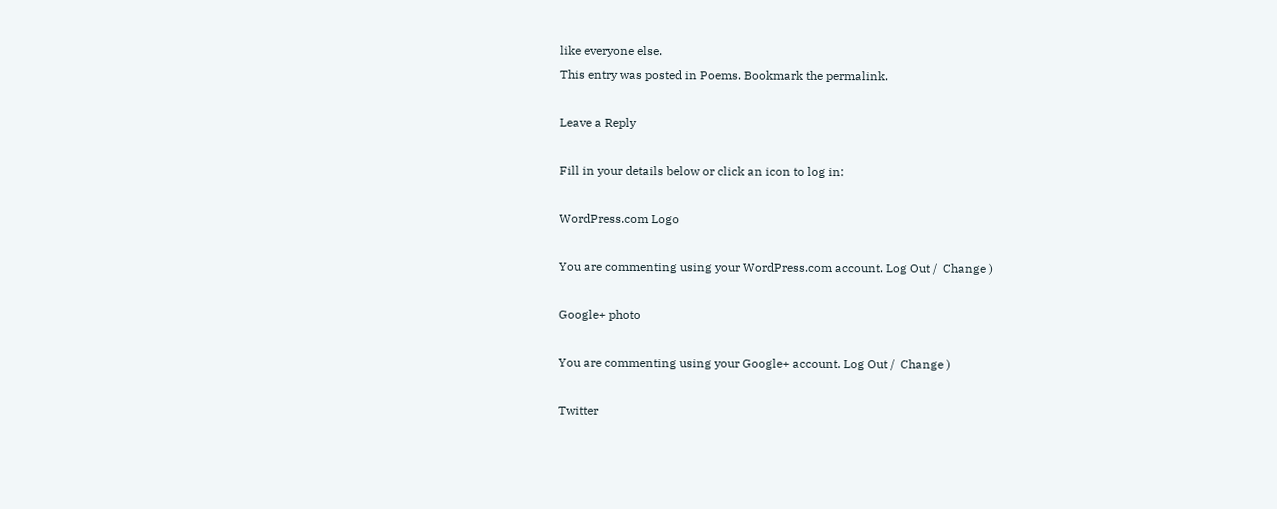like everyone else.
This entry was posted in Poems. Bookmark the permalink.

Leave a Reply

Fill in your details below or click an icon to log in:

WordPress.com Logo

You are commenting using your WordPress.com account. Log Out /  Change )

Google+ photo

You are commenting using your Google+ account. Log Out /  Change )

Twitter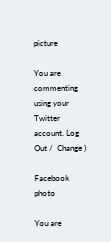picture

You are commenting using your Twitter account. Log Out /  Change )

Facebook photo

You are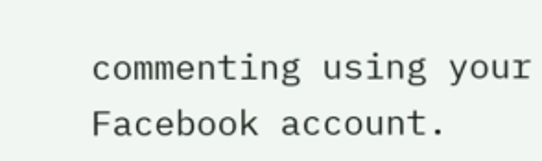commenting using your Facebook account.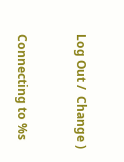Log Out /  Change )


Connecting to %s